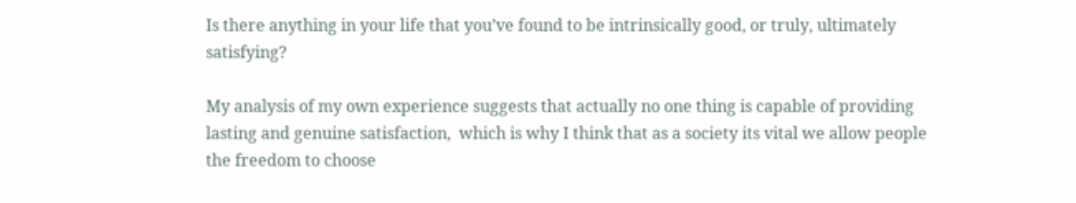Is there anything in your life that you’ve found to be intrinsically good, or truly, ultimately satisfying?

My analysis of my own experience suggests that actually no one thing is capable of providing lasting and genuine satisfaction,  which is why I think that as a society its vital we allow people the freedom to choose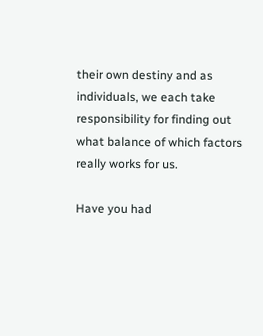their own destiny and as individuals, we each take responsibility for finding out what balance of which factors really works for us.

Have you had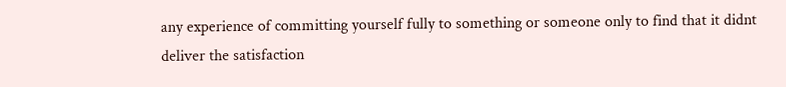any experience of committing yourself fully to something or someone only to find that it didnt deliver the satisfaction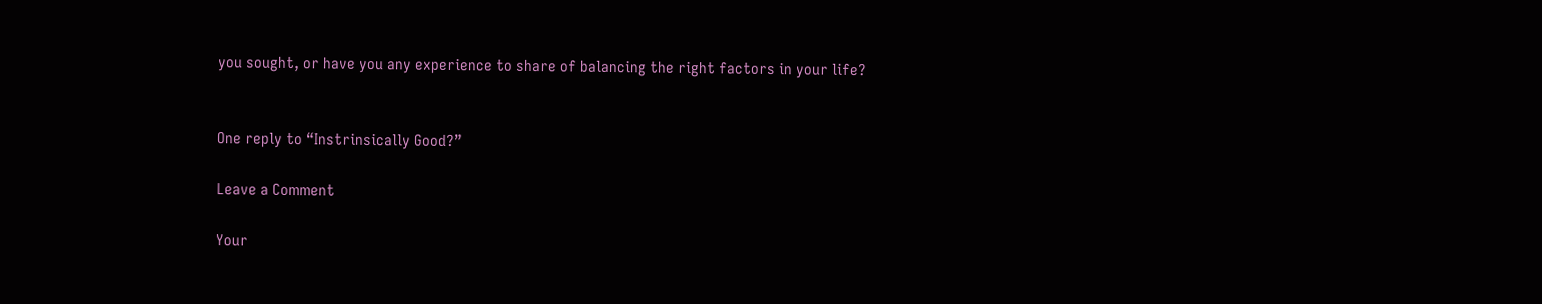you sought, or have you any experience to share of balancing the right factors in your life?


One reply to “Instrinsically Good?”

Leave a Comment

Your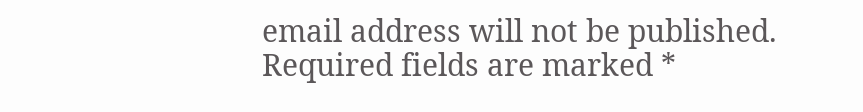email address will not be published. Required fields are marked *